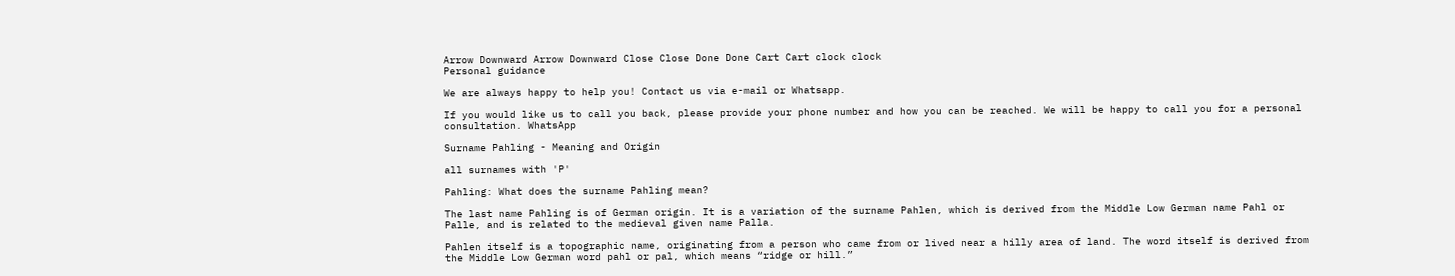Arrow Downward Arrow Downward Close Close Done Done Cart Cart clock clock
Personal guidance

We are always happy to help you! Contact us via e-mail or Whatsapp.

If you would like us to call you back, please provide your phone number and how you can be reached. We will be happy to call you for a personal consultation. WhatsApp

Surname Pahling - Meaning and Origin

all surnames with 'P'

Pahling: What does the surname Pahling mean?

The last name Pahling is of German origin. It is a variation of the surname Pahlen, which is derived from the Middle Low German name Pahl or Palle, and is related to the medieval given name Palla.

Pahlen itself is a topographic name, originating from a person who came from or lived near a hilly area of land. The word itself is derived from the Middle Low German word pahl or pal, which means “ridge or hill.”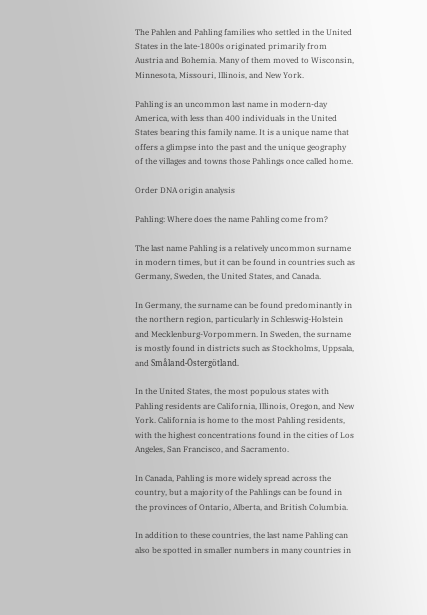The Pahlen and Pahling families who settled in the United States in the late-1800s originated primarily from Austria and Bohemia. Many of them moved to Wisconsin, Minnesota, Missouri, Illinois, and New York.

Pahling is an uncommon last name in modern-day America, with less than 400 individuals in the United States bearing this family name. It is a unique name that offers a glimpse into the past and the unique geography of the villages and towns those Pahlings once called home.

Order DNA origin analysis

Pahling: Where does the name Pahling come from?

The last name Pahling is a relatively uncommon surname in modern times, but it can be found in countries such as Germany, Sweden, the United States, and Canada.

In Germany, the surname can be found predominantly in the northern region, particularly in Schleswig-Holstein and Mecklenburg-Vorpommern. In Sweden, the surname is mostly found in districts such as Stockholms, Uppsala, and Småland-Östergötland.

In the United States, the most populous states with Pahling residents are California, Illinois, Oregon, and New York. California is home to the most Pahling residents, with the highest concentrations found in the cities of Los Angeles, San Francisco, and Sacramento.

In Canada, Pahling is more widely spread across the country, but a majority of the Pahlings can be found in the provinces of Ontario, Alberta, and British Columbia.

In addition to these countries, the last name Pahling can also be spotted in smaller numbers in many countries in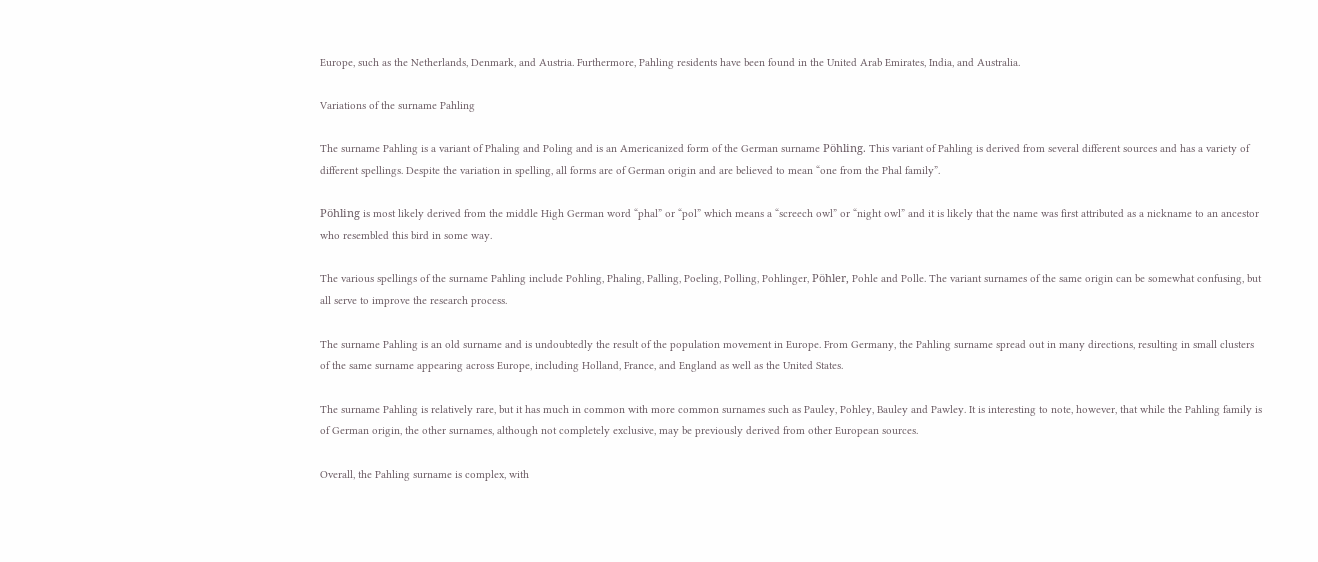Europe, such as the Netherlands, Denmark, and Austria. Furthermore, Pahling residents have been found in the United Arab Emirates, India, and Australia.

Variations of the surname Pahling

The surname Pahling is a variant of Phaling and Poling and is an Americanized form of the German surname Pöhling. This variant of Pahling is derived from several different sources and has a variety of different spellings. Despite the variation in spelling, all forms are of German origin and are believed to mean “one from the Phal family”.

Pöhling is most likely derived from the middle High German word “phal” or “pol” which means a “screech owl” or “night owl” and it is likely that the name was first attributed as a nickname to an ancestor who resembled this bird in some way.

The various spellings of the surname Pahling include Pohling, Phaling, Palling, Poeling, Polling, Pohlinger, Pöhler, Pohle and Polle. The variant surnames of the same origin can be somewhat confusing, but all serve to improve the research process.

The surname Pahling is an old surname and is undoubtedly the result of the population movement in Europe. From Germany, the Pahling surname spread out in many directions, resulting in small clusters of the same surname appearing across Europe, including Holland, France, and England as well as the United States.

The surname Pahling is relatively rare, but it has much in common with more common surnames such as Pauley, Pohley, Bauley and Pawley. It is interesting to note, however, that while the Pahling family is of German origin, the other surnames, although not completely exclusive, may be previously derived from other European sources.

Overall, the Pahling surname is complex, with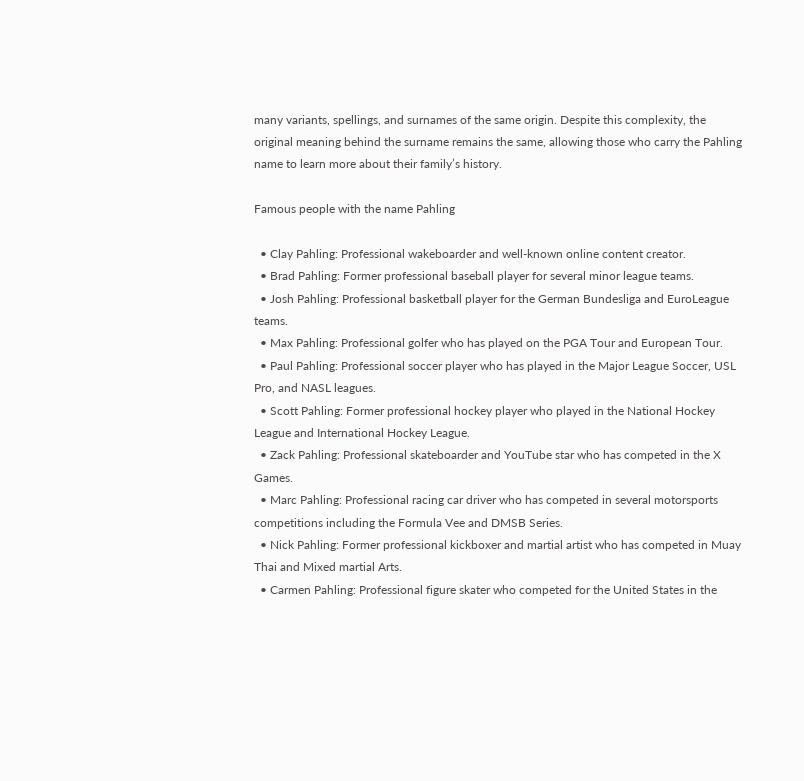many variants, spellings, and surnames of the same origin. Despite this complexity, the original meaning behind the surname remains the same, allowing those who carry the Pahling name to learn more about their family’s history.

Famous people with the name Pahling

  • Clay Pahling: Professional wakeboarder and well-known online content creator.
  • Brad Pahling: Former professional baseball player for several minor league teams.
  • Josh Pahling: Professional basketball player for the German Bundesliga and EuroLeague teams.
  • Max Pahling: Professional golfer who has played on the PGA Tour and European Tour.
  • Paul Pahling: Professional soccer player who has played in the Major League Soccer, USL Pro, and NASL leagues.
  • Scott Pahling: Former professional hockey player who played in the National Hockey League and International Hockey League.
  • Zack Pahling: Professional skateboarder and YouTube star who has competed in the X Games.
  • Marc Pahling: Professional racing car driver who has competed in several motorsports competitions including the Formula Vee and DMSB Series.
  • Nick Pahling: Former professional kickboxer and martial artist who has competed in Muay Thai and Mixed martial Arts.
  • Carmen Pahling: Professional figure skater who competed for the United States in the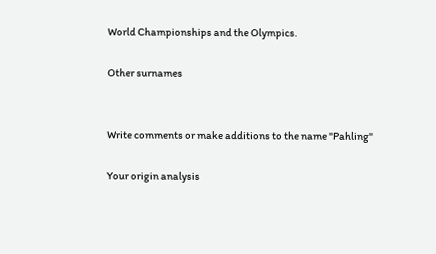World Championships and the Olympics.

Other surnames


Write comments or make additions to the name "Pahling"

Your origin analysis